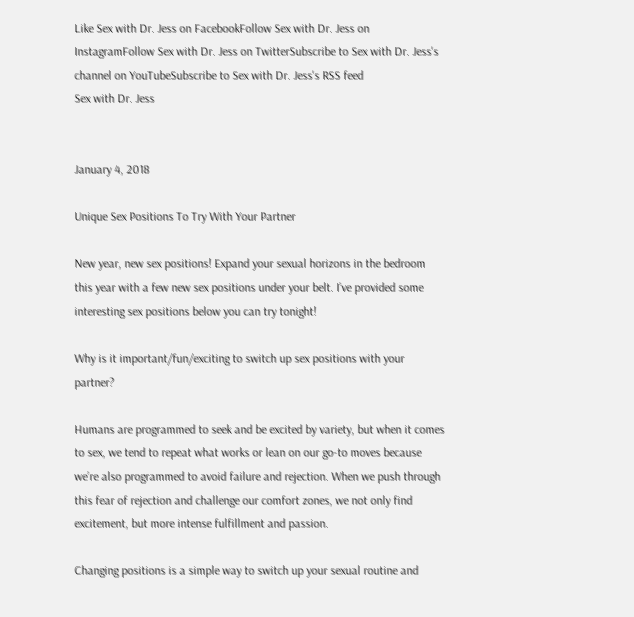Like Sex with Dr. Jess on FacebookFollow Sex with Dr. Jess on InstagramFollow Sex with Dr. Jess on TwitterSubscribe to Sex with Dr. Jess's channel on YouTubeSubscribe to Sex with Dr. Jess's RSS feed
Sex with Dr. Jess


January 4, 2018

Unique Sex Positions To Try With Your Partner

New year, new sex positions! Expand your sexual horizons in the bedroom this year with a few new sex positions under your belt. I’ve provided some interesting sex positions below you can try tonight!

Why is it important/fun/exciting to switch up sex positions with your partner?

Humans are programmed to seek and be excited by variety, but when it comes to sex, we tend to repeat what works or lean on our go-to moves because we’re also programmed to avoid failure and rejection. When we push through this fear of rejection and challenge our comfort zones, we not only find excitement, but more intense fulfillment and passion.

Changing positions is a simple way to switch up your sexual routine and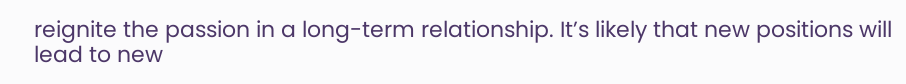reignite the passion in a long-term relationship. It’s likely that new positions will lead to new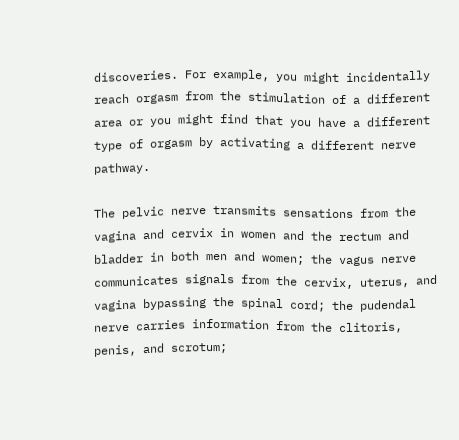discoveries. For example, you might incidentally reach orgasm from the stimulation of a different area or you might find that you have a different type of orgasm by activating a different nerve pathway.

The pelvic nerve transmits sensations from the vagina and cervix in women and the rectum and bladder in both men and women; the vagus nerve communicates signals from the cervix, uterus, and vagina bypassing the spinal cord; the pudendal nerve carries information from the clitoris, penis, and scrotum;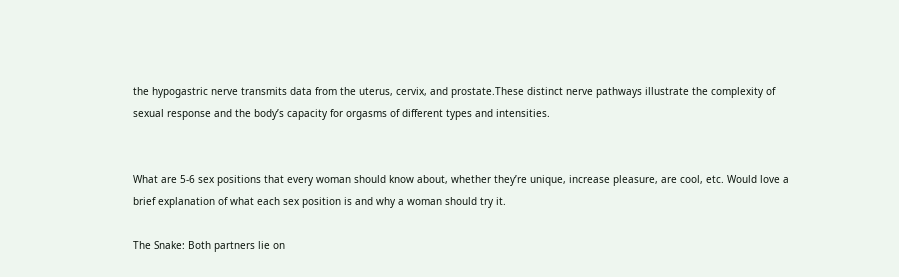the hypogastric nerve transmits data from the uterus, cervix, and prostate.These distinct nerve pathways illustrate the complexity of sexual response and the body’s capacity for orgasms of different types and intensities.


What are 5-6 sex positions that every woman should know about, whether they’re unique, increase pleasure, are cool, etc. Would love a brief explanation of what each sex position is and why a woman should try it.

The Snake: Both partners lie on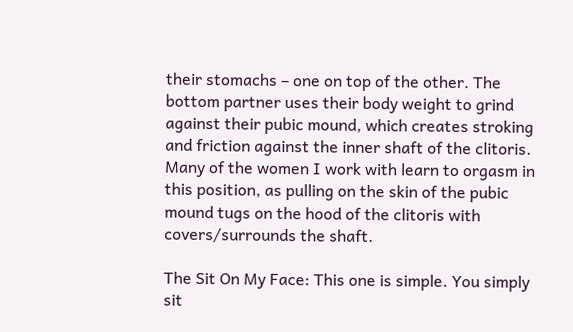their stomachs – one on top of the other. The bottom partner uses their body weight to grind against their pubic mound, which creates stroking and friction against the inner shaft of the clitoris. Many of the women I work with learn to orgasm in this position, as pulling on the skin of the pubic mound tugs on the hood of the clitoris with covers/surrounds the shaft.

The Sit On My Face: This one is simple. You simply sit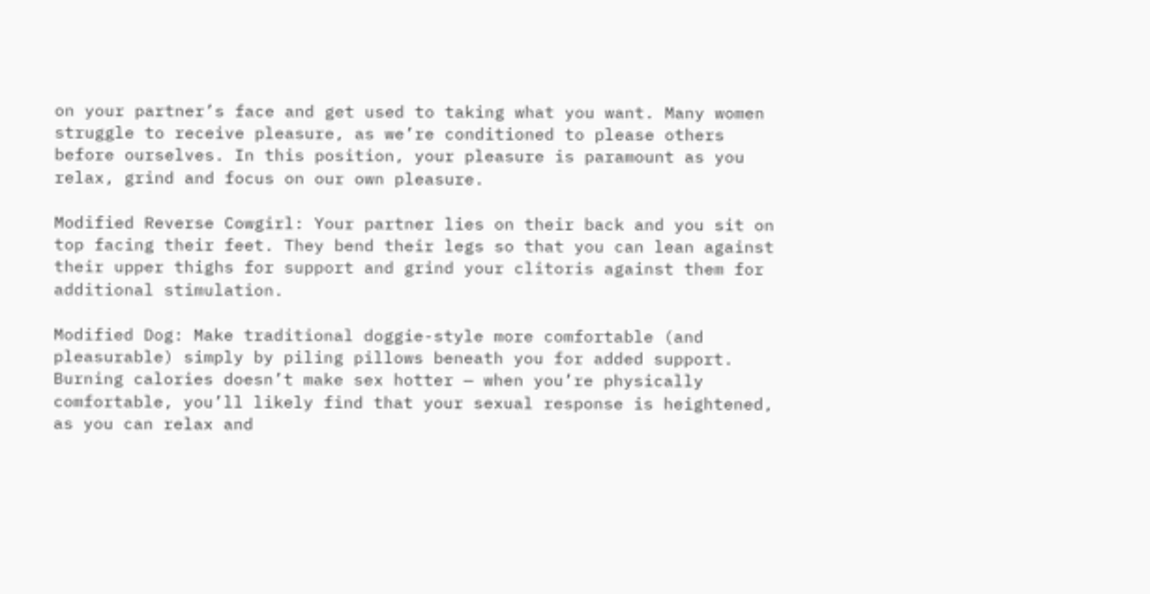on your partner’s face and get used to taking what you want. Many women struggle to receive pleasure, as we’re conditioned to please others before ourselves. In this position, your pleasure is paramount as you relax, grind and focus on our own pleasure.

Modified Reverse Cowgirl: Your partner lies on their back and you sit on top facing their feet. They bend their legs so that you can lean against their upper thighs for support and grind your clitoris against them for additional stimulation.

Modified Dog: Make traditional doggie-style more comfortable (and pleasurable) simply by piling pillows beneath you for added support. Burning calories doesn’t make sex hotter — when you’re physically comfortable, you’ll likely find that your sexual response is heightened, as you can relax and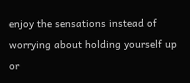enjoy the sensations instead of worrying about holding yourself up or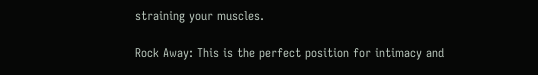straining your muscles.

Rock Away: This is the perfect position for intimacy and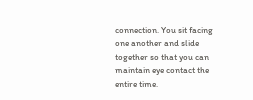connection. You sit facing one another and slide together so that you can maintain eye contact the entire time.